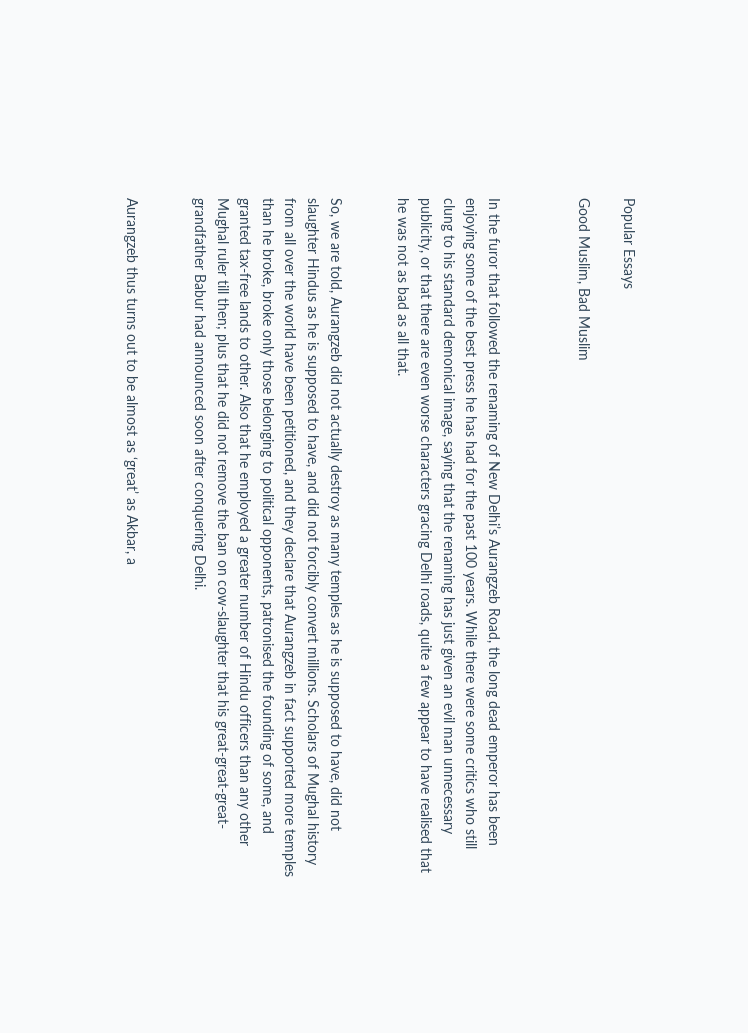Popular Essays

Good Muslim, Bad Muslim



In the furor that followed the renaming of New Delhi’s Aurangzeb Road, the long dead emperor has been enjoying some of the best press he has had for the past 100 years. While there were some critics who still clung to his standard demonical image, saying that the renaming has just given an evil man unnecessary publicity, or that there are even worse characters gracing Delhi roads, quite a few appear to have realised that he was not as bad as all that.


So, we are told, Aurangzeb did not actually destroy as many temples as he is supposed to have, did not slaughter Hindus as he is supposed to have, and did not forcibly convert millions. Scholars of Mughal history from all over the world have been petitioned, and they declare that Aurangzeb in fact supported more temples than he broke, broke only those belonging to political opponents, patronised the founding of some, and granted tax-free lands to other. Also that he employed a greater number of Hindu officers than any other Mughal ruler till then; plus that he did not remove the ban on cow-slaughter that his great-great-great-grandfather Babur had announced soon after conquering Delhi.


Aurangzeb thus turns out to be almost as ‘great’ as Akbar, a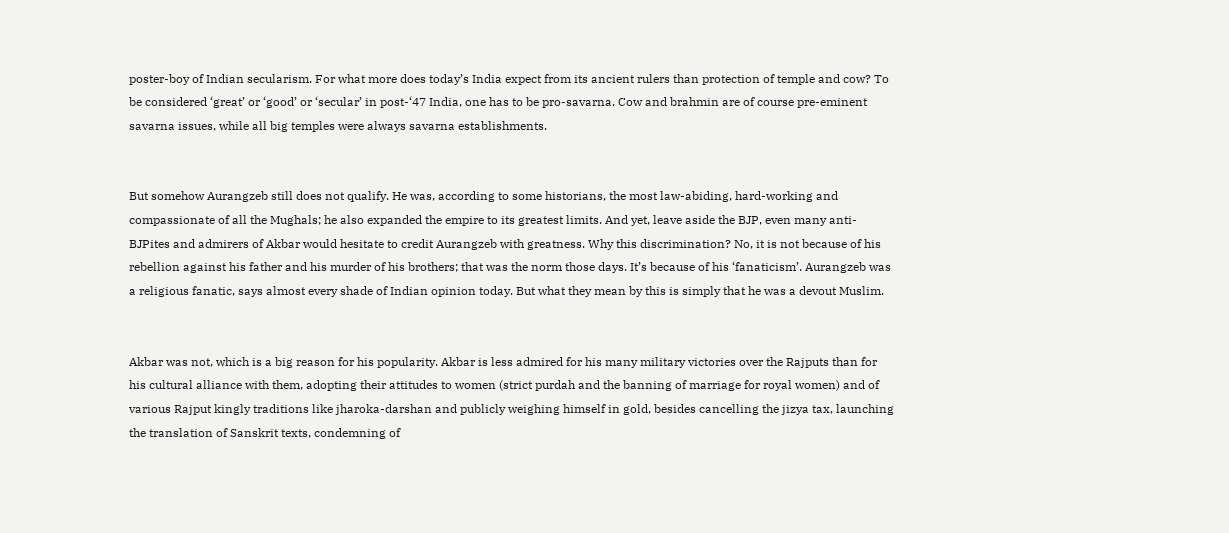poster-boy of Indian secularism. For what more does today’s India expect from its ancient rulers than protection of temple and cow? To be considered ‘great’ or ‘good’ or ‘secular’ in post-‘47 India, one has to be pro-savarna. Cow and brahmin are of course pre-eminent savarna issues, while all big temples were always savarna establishments.


But somehow Aurangzeb still does not qualify. He was, according to some historians, the most law-abiding, hard-working and compassionate of all the Mughals; he also expanded the empire to its greatest limits. And yet, leave aside the BJP, even many anti-BJPites and admirers of Akbar would hesitate to credit Aurangzeb with greatness. Why this discrimination? No, it is not because of his rebellion against his father and his murder of his brothers; that was the norm those days. It’s because of his ‘fanaticism’. Aurangzeb was a religious fanatic, says almost every shade of Indian opinion today. But what they mean by this is simply that he was a devout Muslim.


Akbar was not, which is a big reason for his popularity. Akbar is less admired for his many military victories over the Rajputs than for his cultural alliance with them, adopting their attitudes to women (strict purdah and the banning of marriage for royal women) and of various Rajput kingly traditions like jharoka-darshan and publicly weighing himself in gold, besides cancelling the jizya tax, launching the translation of Sanskrit texts, condemning of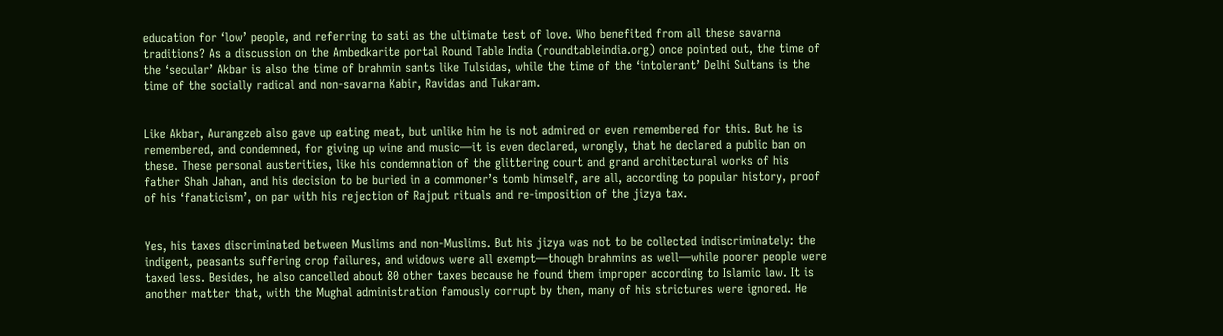education for ‘low’ people, and referring to sati as the ultimate test of love. Who benefited from all these savarna traditions? As a discussion on the Ambedkarite portal Round Table India (roundtableindia.org) once pointed out, the time of the ‘secular’ Akbar is also the time of brahmin sants like Tulsidas, while the time of the ‘intolerant’ Delhi Sultans is the time of the socially radical and non-savarna Kabir, Ravidas and Tukaram.


Like Akbar, Aurangzeb also gave up eating meat, but unlike him he is not admired or even remembered for this. But he is remembered, and condemned, for giving up wine and music—it is even declared, wrongly, that he declared a public ban on these. These personal austerities, like his condemnation of the glittering court and grand architectural works of his father Shah Jahan, and his decision to be buried in a commoner’s tomb himself, are all, according to popular history, proof of his ‘fanaticism’, on par with his rejection of Rajput rituals and re-imposition of the jizya tax.


Yes, his taxes discriminated between Muslims and non-Muslims. But his jizya was not to be collected indiscriminately: the indigent, peasants suffering crop failures, and widows were all exempt—though brahmins as well—while poorer people were taxed less. Besides, he also cancelled about 80 other taxes because he found them improper according to Islamic law. It is another matter that, with the Mughal administration famously corrupt by then, many of his strictures were ignored. He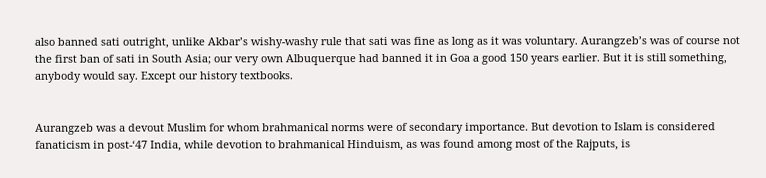also banned sati outright, unlike Akbar’s wishy-washy rule that sati was fine as long as it was voluntary. Aurangzeb’s was of course not the first ban of sati in South Asia; our very own Albuquerque had banned it in Goa a good 150 years earlier. But it is still something, anybody would say. Except our history textbooks.


Aurangzeb was a devout Muslim for whom brahmanical norms were of secondary importance. But devotion to Islam is considered fanaticism in post-‘47 India, while devotion to brahmanical Hinduism, as was found among most of the Rajputs, is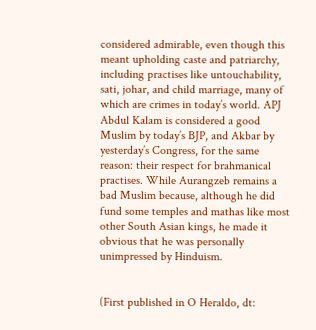considered admirable, even though this meant upholding caste and patriarchy, including practises like untouchability, sati, johar, and child marriage, many of which are crimes in today’s world. APJ Abdul Kalam is considered a good Muslim by today’s BJP, and Akbar by yesterday’s Congress, for the same reason: their respect for brahmanical practises. While Aurangzeb remains a bad Muslim because, although he did fund some temples and mathas like most other South Asian kings, he made it obvious that he was personally unimpressed by Hinduism.


(First published in O Heraldo, dt: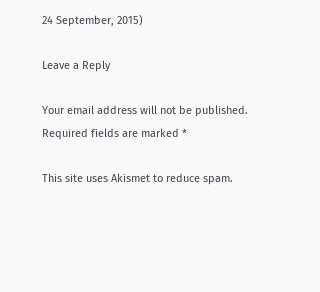24 September, 2015)

Leave a Reply

Your email address will not be published. Required fields are marked *

This site uses Akismet to reduce spam.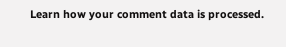Learn how your comment data is processed.